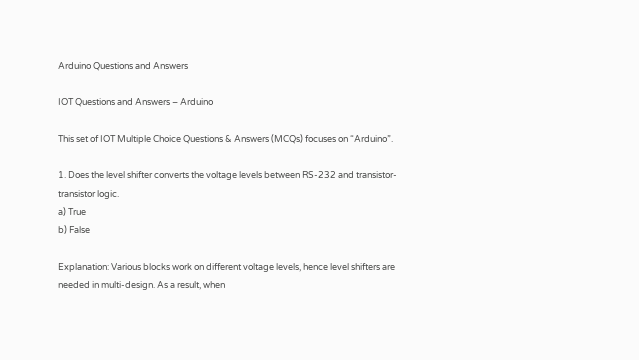Arduino Questions and Answers

IOT Questions and Answers – Arduino

This set of IOT Multiple Choice Questions & Answers (MCQs) focuses on “Arduino”.

1. Does the level shifter converts the voltage levels between RS-232 and transistor-transistor logic.
a) True
b) False

Explanation: Various blocks work on different voltage levels, hence level shifters are needed in multi-design. As a result, when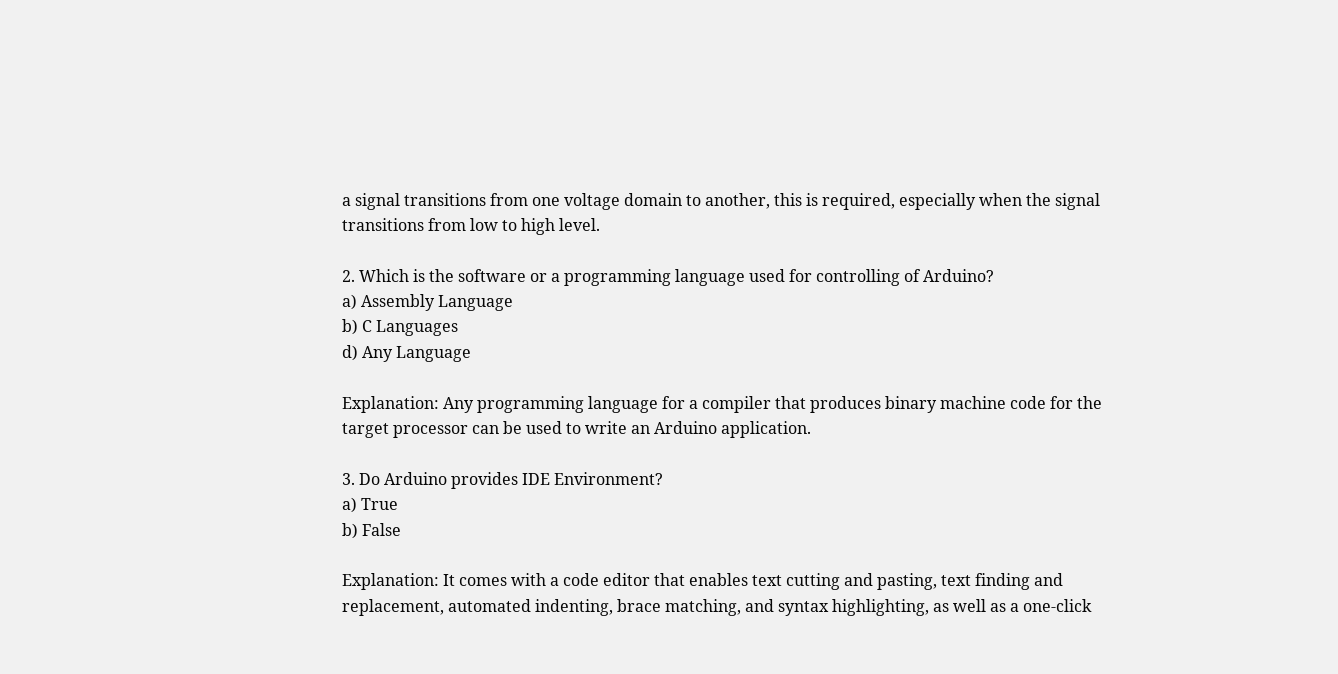a signal transitions from one voltage domain to another, this is required, especially when the signal transitions from low to high level.

2. Which is the software or a programming language used for controlling of Arduino?
a) Assembly Language
b) C Languages
d) Any Language

Explanation: Any programming language for a compiler that produces binary machine code for the target processor can be used to write an Arduino application.

3. Do Arduino provides IDE Environment?
a) True
b) False

Explanation: It comes with a code editor that enables text cutting and pasting, text finding and replacement, automated indenting, brace matching, and syntax highlighting, as well as a one-click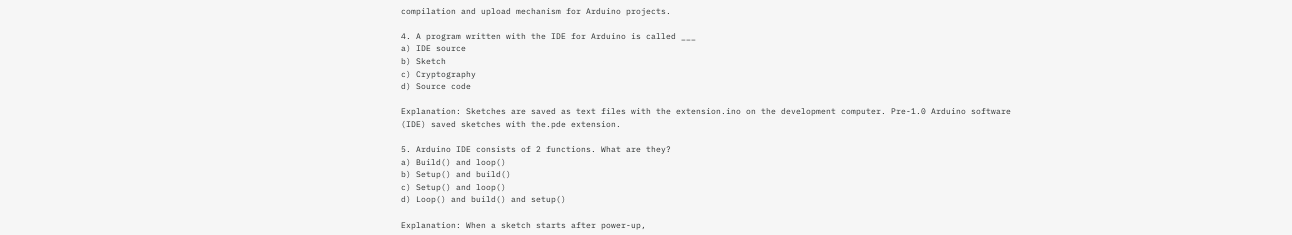compilation and upload mechanism for Arduino projects.

4. A program written with the IDE for Arduino is called ___
a) IDE source
b) Sketch
c) Cryptography
d) Source code

Explanation: Sketches are saved as text files with the extension.ino on the development computer. Pre-1.0 Arduino software (IDE) saved sketches with the.pde extension.

5. Arduino IDE consists of 2 functions. What are they?
a) Build() and loop()
b) Setup() and build()
c) Setup() and loop()
d) Loop() and build() and setup()

Explanation: When a sketch starts after power-up,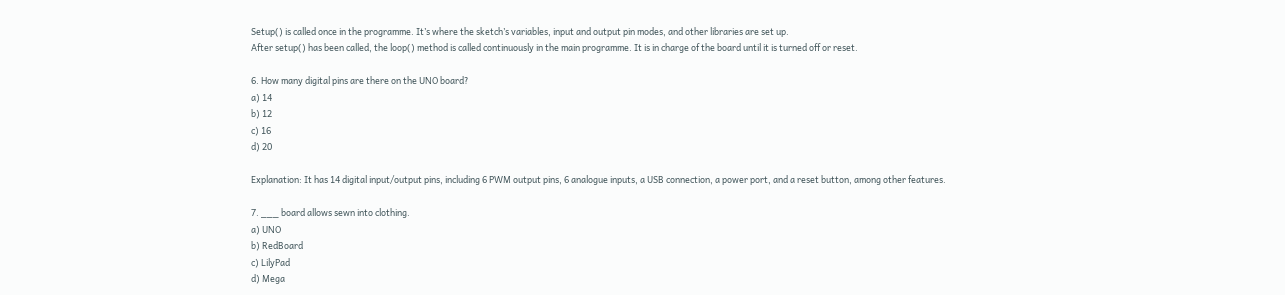Setup() is called once in the programme. It’s where the sketch’s variables, input and output pin modes, and other libraries are set up.
After setup() has been called, the loop() method is called continuously in the main programme. It is in charge of the board until it is turned off or reset.

6. How many digital pins are there on the UNO board?
a) 14
b) 12
c) 16
d) 20

Explanation: It has 14 digital input/output pins, including 6 PWM output pins, 6 analogue inputs, a USB connection, a power port, and a reset button, among other features.

7. ___ board allows sewn into clothing.
a) UNO
b) RedBoard
c) LilyPad
d) Mega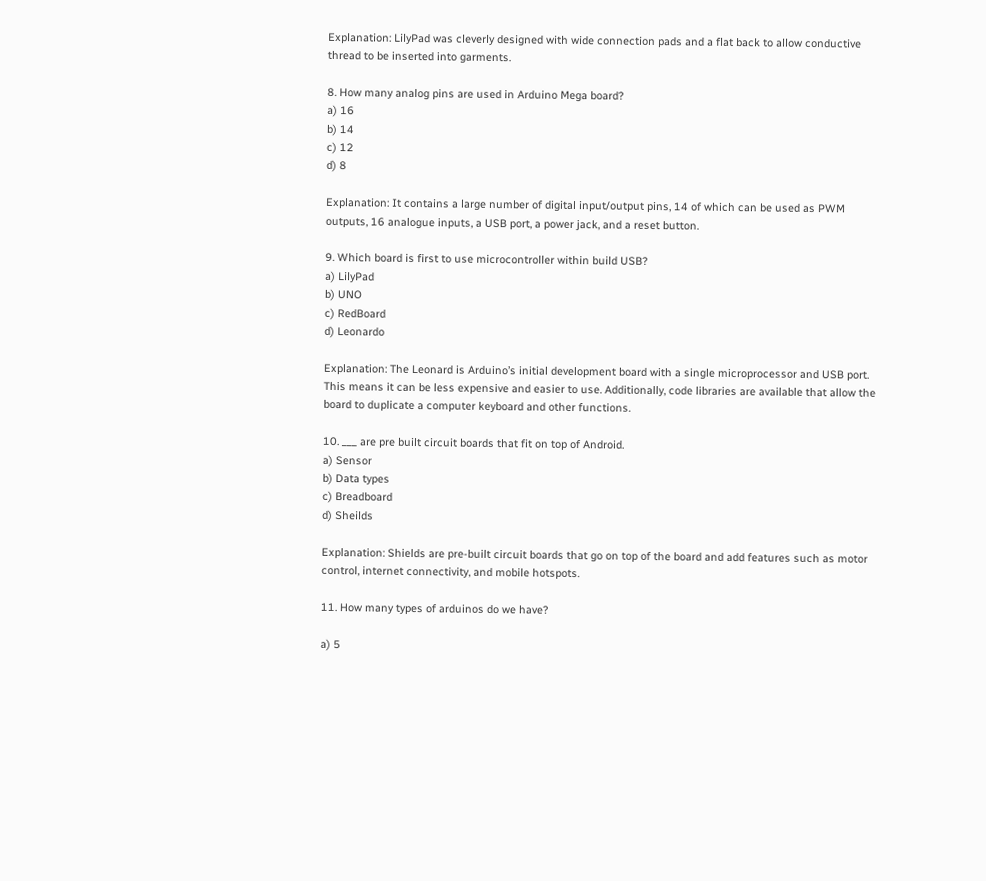Explanation: LilyPad was cleverly designed with wide connection pads and a flat back to allow conductive thread to be inserted into garments.

8. How many analog pins are used in Arduino Mega board?
a) 16
b) 14
c) 12
d) 8

Explanation: It contains a large number of digital input/output pins, 14 of which can be used as PWM outputs, 16 analogue inputs, a USB port, a power jack, and a reset button.

9. Which board is first to use microcontroller within build USB?
a) LilyPad
b) UNO
c) RedBoard
d) Leonardo

Explanation: The Leonard is Arduino’s initial development board with a single microprocessor and USB port. This means it can be less expensive and easier to use. Additionally, code libraries are available that allow the board to duplicate a computer keyboard and other functions.

10. ___ are pre built circuit boards that fit on top of Android.
a) Sensor
b) Data types
c) Breadboard
d) Sheilds

Explanation: Shields are pre-built circuit boards that go on top of the board and add features such as motor control, internet connectivity, and mobile hotspots.

11. How many types of arduinos do we have?

a) 5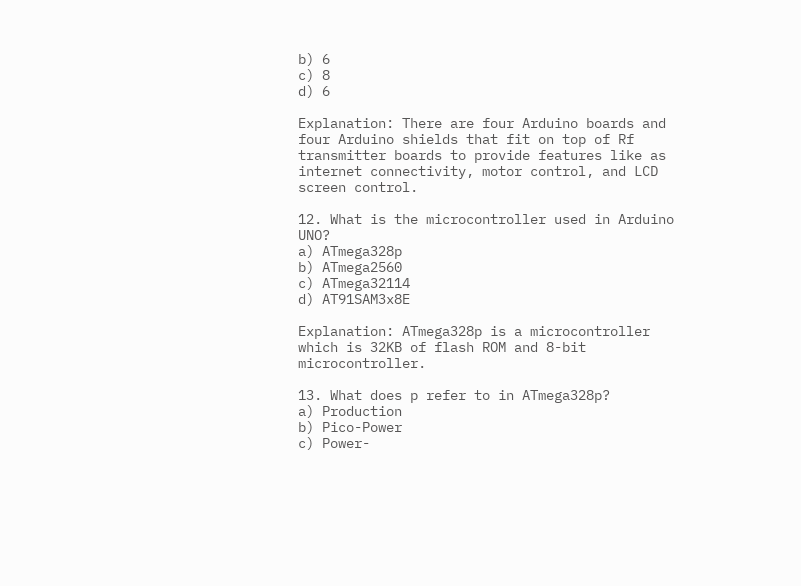b) 6
c) 8
d) 6

Explanation: There are four Arduino boards and four Arduino shields that fit on top of Rf transmitter boards to provide features like as internet connectivity, motor control, and LCD screen control.

12. What is the microcontroller used in Arduino UNO?
a) ATmega328p
b) ATmega2560
c) ATmega32114
d) AT91SAM3x8E

Explanation: ATmega328p is a microcontroller which is 32KB of flash ROM and 8-bit microcontroller.

13. What does p refer to in ATmega328p?
a) Production
b) Pico-Power
c) Power-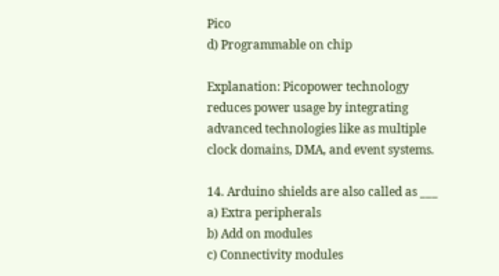Pico
d) Programmable on chip

Explanation: Picopower technology reduces power usage by integrating advanced technologies like as multiple clock domains, DMA, and event systems.

14. Arduino shields are also called as ___
a) Extra peripherals
b) Add on modules
c) Connectivity modules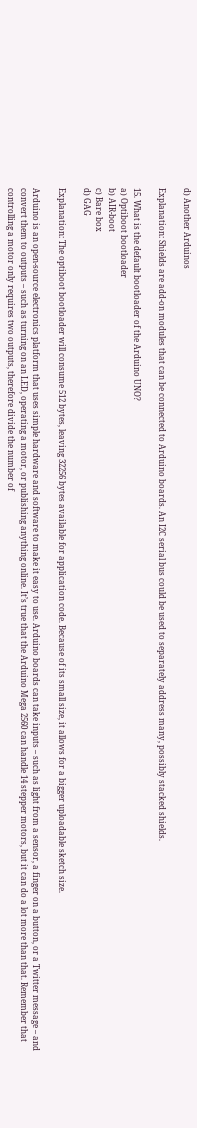d) Another Arduinos

Explanation: Shields are add-on modules that can be connected to Arduino boards. An I2C serial bus could be used to separately address many, possibly stacked shields.

15. What is the default bootloader of the Arduino UNO?
a) Optiboot bootloader
b) AIR-boot
c) Bare box
d) GAG

Explanation: The optiboot bootloader will consume 512 bytes, leaving 32256 bytes available for application code. Because of its small size, it allows for a bigger uploadable sketch size.

Arduino is an open-source electronics platform that uses simple hardware and software to make it easy to use. Arduino boards can take inputs – such as light from a sensor, a finger on a button, or a Twitter message – and convert them to outputs – such as turning on an LED, operating a motor, or publishing anything online. It’s true that the Arduino Mega 2560 can handle 14 stepper motors, but it can do a lot more than that. Remember that controlling a motor only requires two outputs, therefore divide the number of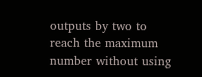outputs by two to reach the maximum number without using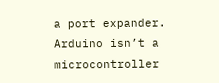a port expander. Arduino isn’t a microcontroller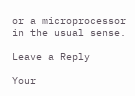or a microprocessor in the usual sense.

Leave a Reply

Your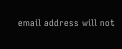email address will not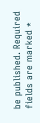be published. Required fields are marked *